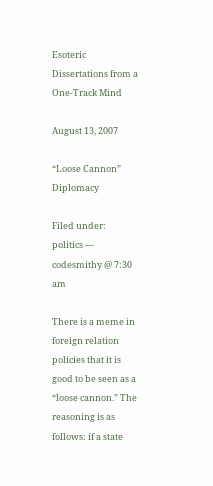Esoteric Dissertations from a One-Track Mind

August 13, 2007

“Loose Cannon” Diplomacy

Filed under: politics — codesmithy @ 7:30 am

There is a meme in foreign relation policies that it is good to be seen as a “loose cannon.” The reasoning is as follows: if a state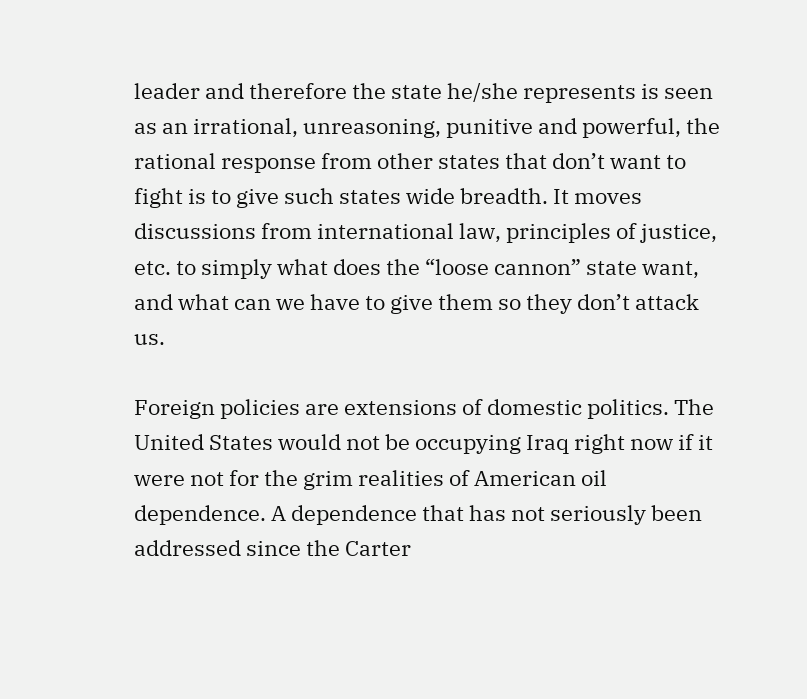leader and therefore the state he/she represents is seen as an irrational, unreasoning, punitive and powerful, the rational response from other states that don’t want to fight is to give such states wide breadth. It moves discussions from international law, principles of justice, etc. to simply what does the “loose cannon” state want, and what can we have to give them so they don’t attack us.

Foreign policies are extensions of domestic politics. The United States would not be occupying Iraq right now if it were not for the grim realities of American oil dependence. A dependence that has not seriously been addressed since the Carter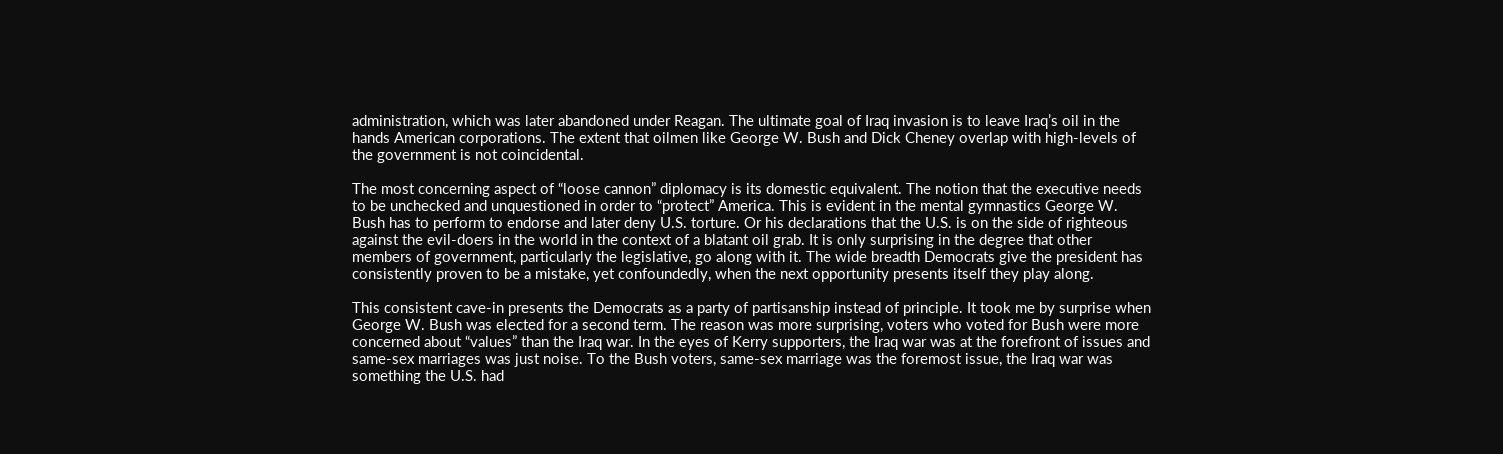administration, which was later abandoned under Reagan. The ultimate goal of Iraq invasion is to leave Iraq’s oil in the hands American corporations. The extent that oilmen like George W. Bush and Dick Cheney overlap with high-levels of the government is not coincidental.

The most concerning aspect of “loose cannon” diplomacy is its domestic equivalent. The notion that the executive needs to be unchecked and unquestioned in order to “protect” America. This is evident in the mental gymnastics George W. Bush has to perform to endorse and later deny U.S. torture. Or his declarations that the U.S. is on the side of righteous against the evil-doers in the world in the context of a blatant oil grab. It is only surprising in the degree that other members of government, particularly the legislative, go along with it. The wide breadth Democrats give the president has consistently proven to be a mistake, yet confoundedly, when the next opportunity presents itself they play along.

This consistent cave-in presents the Democrats as a party of partisanship instead of principle. It took me by surprise when George W. Bush was elected for a second term. The reason was more surprising, voters who voted for Bush were more concerned about “values” than the Iraq war. In the eyes of Kerry supporters, the Iraq war was at the forefront of issues and same-sex marriages was just noise. To the Bush voters, same-sex marriage was the foremost issue, the Iraq war was something the U.S. had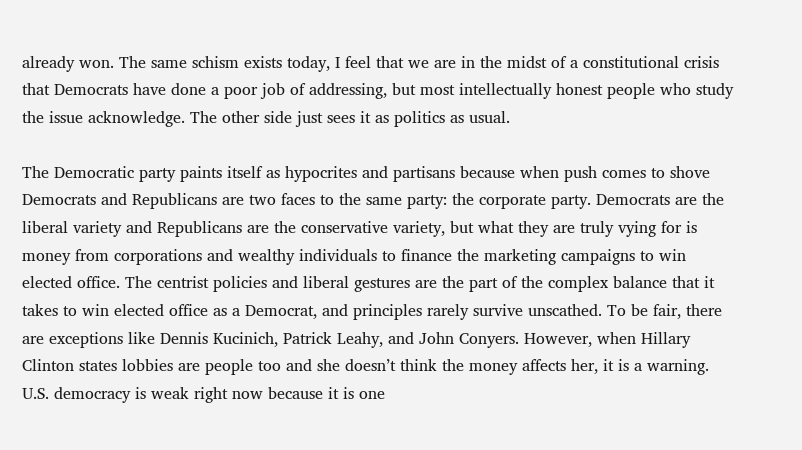already won. The same schism exists today, I feel that we are in the midst of a constitutional crisis that Democrats have done a poor job of addressing, but most intellectually honest people who study the issue acknowledge. The other side just sees it as politics as usual.

The Democratic party paints itself as hypocrites and partisans because when push comes to shove Democrats and Republicans are two faces to the same party: the corporate party. Democrats are the liberal variety and Republicans are the conservative variety, but what they are truly vying for is money from corporations and wealthy individuals to finance the marketing campaigns to win elected office. The centrist policies and liberal gestures are the part of the complex balance that it takes to win elected office as a Democrat, and principles rarely survive unscathed. To be fair, there are exceptions like Dennis Kucinich, Patrick Leahy, and John Conyers. However, when Hillary Clinton states lobbies are people too and she doesn’t think the money affects her, it is a warning. U.S. democracy is weak right now because it is one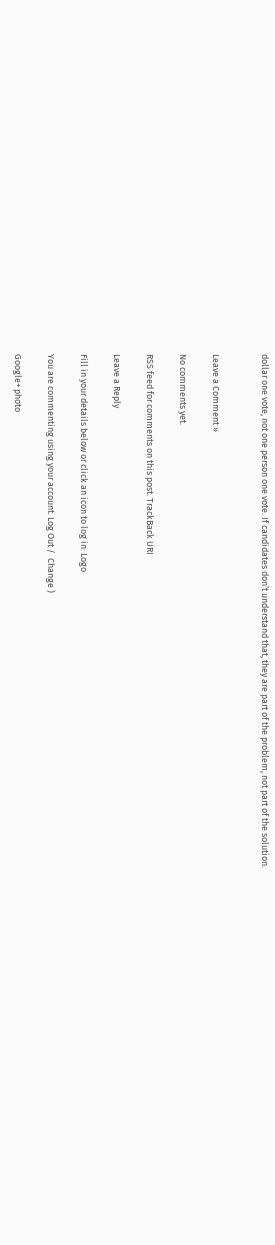dollar one vote, not one person one vote. If candidates don’t understand that, they are part of the problem, not part of the solution.


Leave a Comment »

No comments yet.

RSS feed for comments on this post. TrackBack URI

Leave a Reply

Fill in your details below or click an icon to log in: Logo

You are commenting using your account. Log Out /  Change )

Google+ photo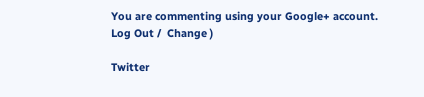You are commenting using your Google+ account. Log Out /  Change )

Twitter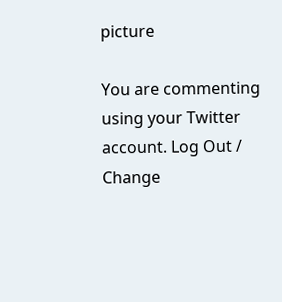picture

You are commenting using your Twitter account. Log Out /  Change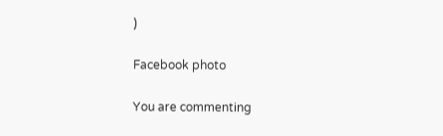)

Facebook photo

You are commenting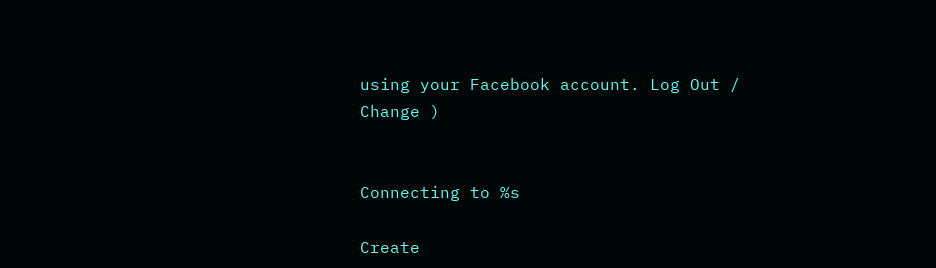using your Facebook account. Log Out /  Change )


Connecting to %s

Create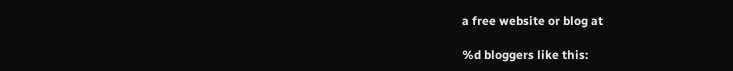a free website or blog at

%d bloggers like this: